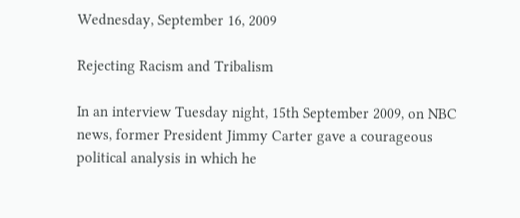Wednesday, September 16, 2009

Rejecting Racism and Tribalism

In an interview Tuesday night, 15th September 2009, on NBC news, former President Jimmy Carter gave a courageous political analysis in which he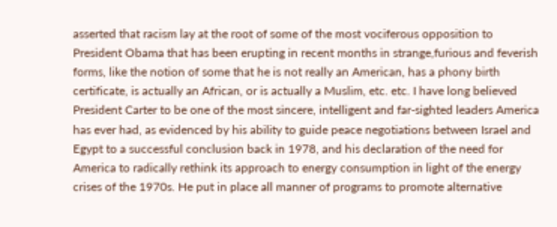asserted that racism lay at the root of some of the most vociferous opposition to President Obama that has been erupting in recent months in strange,furious and feverish forms, like the notion of some that he is not really an American, has a phony birth certificate, is actually an African, or is actually a Muslim, etc. etc. I have long believed President Carter to be one of the most sincere, intelligent and far-sighted leaders America has ever had, as evidenced by his ability to guide peace negotiations between Israel and Egypt to a successful conclusion back in 1978, and his declaration of the need for America to radically rethink its approach to energy consumption in light of the energy crises of the 1970s. He put in place all manner of programs to promote alternative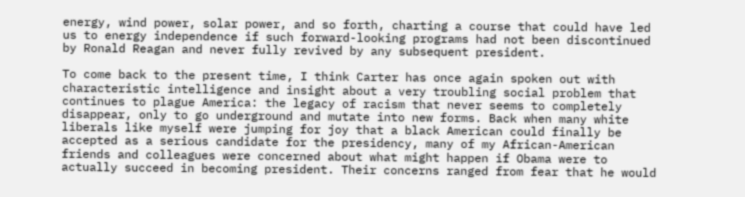energy, wind power, solar power, and so forth, charting a course that could have led us to energy independence if such forward-looking programs had not been discontinued by Ronald Reagan and never fully revived by any subsequent president.

To come back to the present time, I think Carter has once again spoken out with characteristic intelligence and insight about a very troubling social problem that continues to plague America: the legacy of racism that never seems to completely disappear, only to go underground and mutate into new forms. Back when many white liberals like myself were jumping for joy that a black American could finally be accepted as a serious candidate for the presidency, many of my African-American friends and colleagues were concerned about what might happen if Obama were to actually succeed in becoming president. Their concerns ranged from fear that he would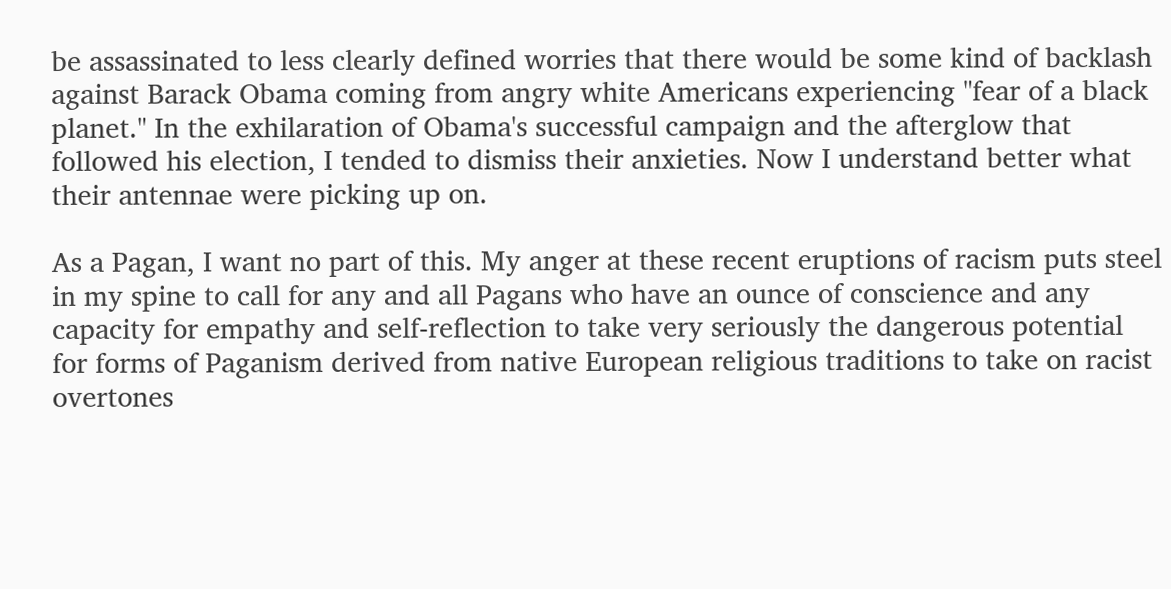be assassinated to less clearly defined worries that there would be some kind of backlash against Barack Obama coming from angry white Americans experiencing "fear of a black planet." In the exhilaration of Obama's successful campaign and the afterglow that followed his election, I tended to dismiss their anxieties. Now I understand better what their antennae were picking up on.

As a Pagan, I want no part of this. My anger at these recent eruptions of racism puts steel in my spine to call for any and all Pagans who have an ounce of conscience and any capacity for empathy and self-reflection to take very seriously the dangerous potential for forms of Paganism derived from native European religious traditions to take on racist overtones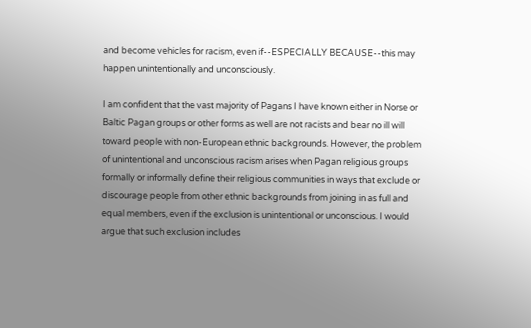and become vehicles for racism, even if--ESPECIALLY BECAUSE--this may happen unintentionally and unconsciously.

I am confident that the vast majority of Pagans I have known either in Norse or Baltic Pagan groups or other forms as well are not racists and bear no ill will toward people with non-European ethnic backgrounds. However, the problem of unintentional and unconscious racism arises when Pagan religious groups formally or informally define their religious communities in ways that exclude or discourage people from other ethnic backgrounds from joining in as full and equal members, even if the exclusion is unintentional or unconscious. I would argue that such exclusion includes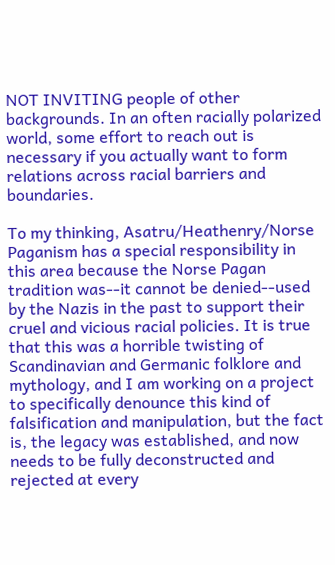NOT INVITING people of other backgrounds. In an often racially polarized world, some effort to reach out is necessary if you actually want to form relations across racial barriers and boundaries.

To my thinking, Asatru/Heathenry/Norse Paganism has a special responsibility in this area because the Norse Pagan tradition was--it cannot be denied--used by the Nazis in the past to support their cruel and vicious racial policies. It is true that this was a horrible twisting of Scandinavian and Germanic folklore and mythology, and I am working on a project to specifically denounce this kind of falsification and manipulation, but the fact is, the legacy was established, and now needs to be fully deconstructed and rejected at every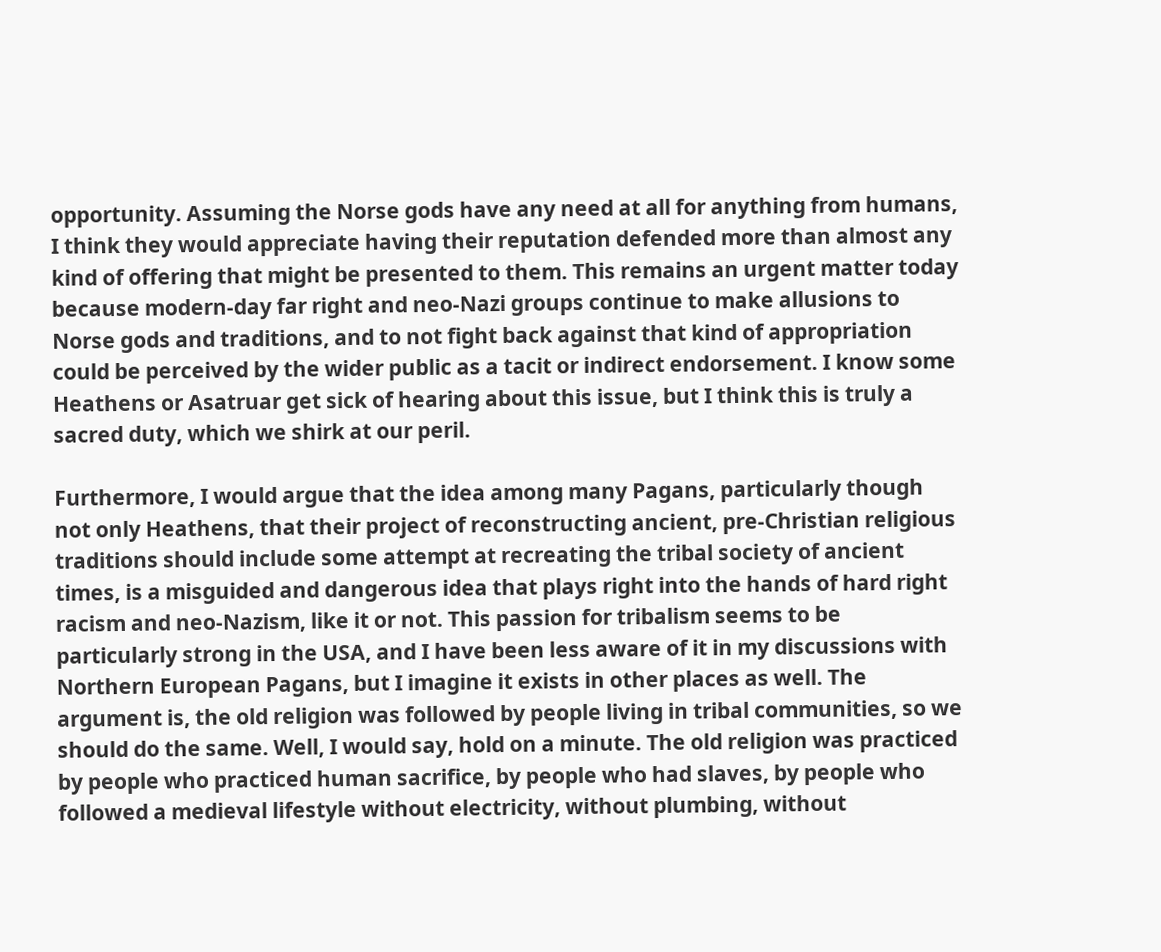opportunity. Assuming the Norse gods have any need at all for anything from humans, I think they would appreciate having their reputation defended more than almost any kind of offering that might be presented to them. This remains an urgent matter today because modern-day far right and neo-Nazi groups continue to make allusions to Norse gods and traditions, and to not fight back against that kind of appropriation could be perceived by the wider public as a tacit or indirect endorsement. I know some Heathens or Asatruar get sick of hearing about this issue, but I think this is truly a sacred duty, which we shirk at our peril.

Furthermore, I would argue that the idea among many Pagans, particularly though not only Heathens, that their project of reconstructing ancient, pre-Christian religious traditions should include some attempt at recreating the tribal society of ancient times, is a misguided and dangerous idea that plays right into the hands of hard right racism and neo-Nazism, like it or not. This passion for tribalism seems to be particularly strong in the USA, and I have been less aware of it in my discussions with Northern European Pagans, but I imagine it exists in other places as well. The argument is, the old religion was followed by people living in tribal communities, so we should do the same. Well, I would say, hold on a minute. The old religion was practiced by people who practiced human sacrifice, by people who had slaves, by people who followed a medieval lifestyle without electricity, without plumbing, without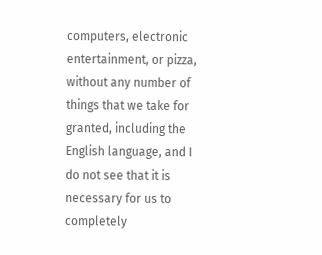computers, electronic entertainment, or pizza, without any number of things that we take for granted, including the English language, and I do not see that it is necessary for us to completely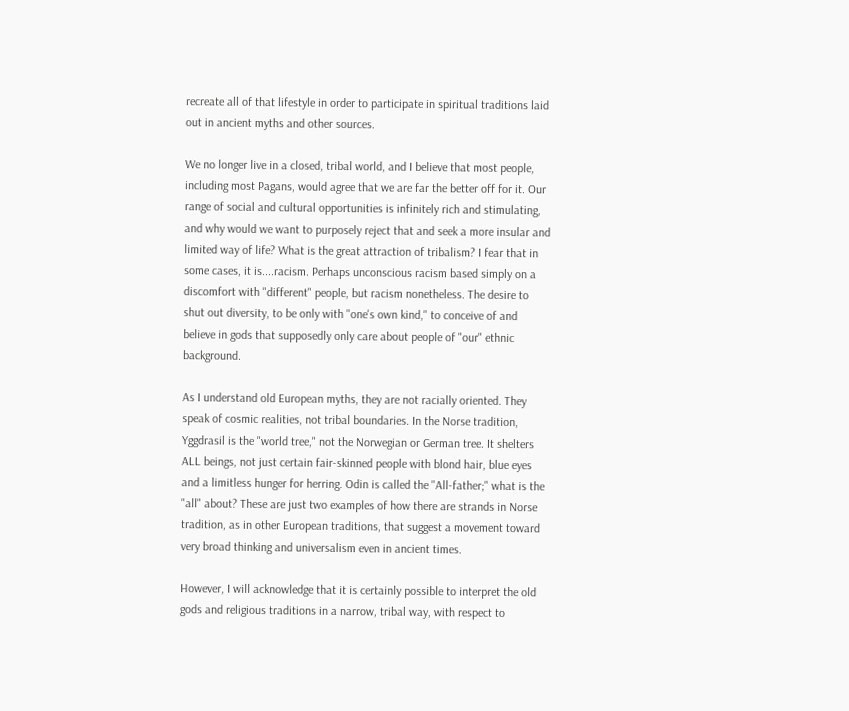recreate all of that lifestyle in order to participate in spiritual traditions laid out in ancient myths and other sources.

We no longer live in a closed, tribal world, and I believe that most people, including most Pagans, would agree that we are far the better off for it. Our range of social and cultural opportunities is infinitely rich and stimulating, and why would we want to purposely reject that and seek a more insular and limited way of life? What is the great attraction of tribalism? I fear that in some cases, it is....racism. Perhaps unconscious racism based simply on a discomfort with "different" people, but racism nonetheless. The desire to shut out diversity, to be only with "one's own kind," to conceive of and believe in gods that supposedly only care about people of "our" ethnic background.

As I understand old European myths, they are not racially oriented. They speak of cosmic realities, not tribal boundaries. In the Norse tradition, Yggdrasil is the "world tree," not the Norwegian or German tree. It shelters ALL beings, not just certain fair-skinned people with blond hair, blue eyes and a limitless hunger for herring. Odin is called the "All-father;" what is the "all" about? These are just two examples of how there are strands in Norse tradition, as in other European traditions, that suggest a movement toward very broad thinking and universalism even in ancient times.

However, I will acknowledge that it is certainly possible to interpret the old gods and religious traditions in a narrow, tribal way, with respect to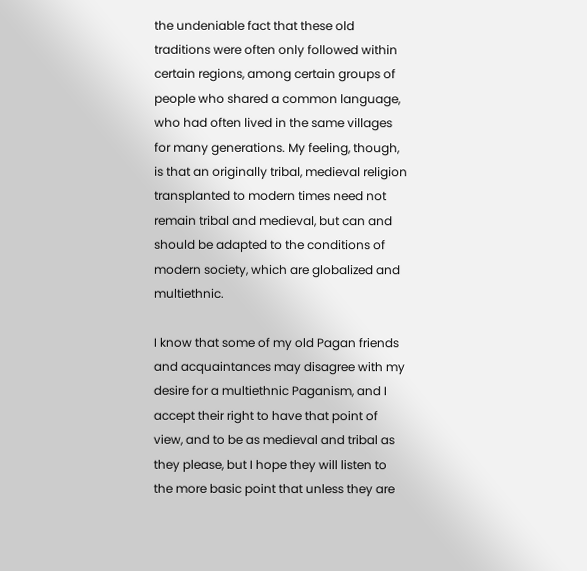the undeniable fact that these old traditions were often only followed within certain regions, among certain groups of people who shared a common language, who had often lived in the same villages for many generations. My feeling, though, is that an originally tribal, medieval religion transplanted to modern times need not remain tribal and medieval, but can and should be adapted to the conditions of modern society, which are globalized and multiethnic.

I know that some of my old Pagan friends and acquaintances may disagree with my desire for a multiethnic Paganism, and I accept their right to have that point of view, and to be as medieval and tribal as they please, but I hope they will listen to the more basic point that unless they are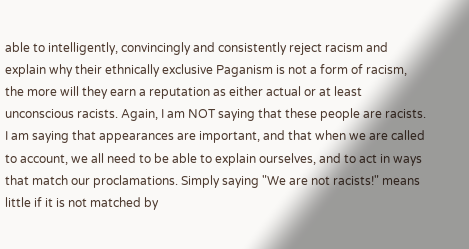able to intelligently, convincingly and consistently reject racism and explain why their ethnically exclusive Paganism is not a form of racism, the more will they earn a reputation as either actual or at least unconscious racists. Again, I am NOT saying that these people are racists. I am saying that appearances are important, and that when we are called to account, we all need to be able to explain ourselves, and to act in ways that match our proclamations. Simply saying "We are not racists!" means little if it is not matched by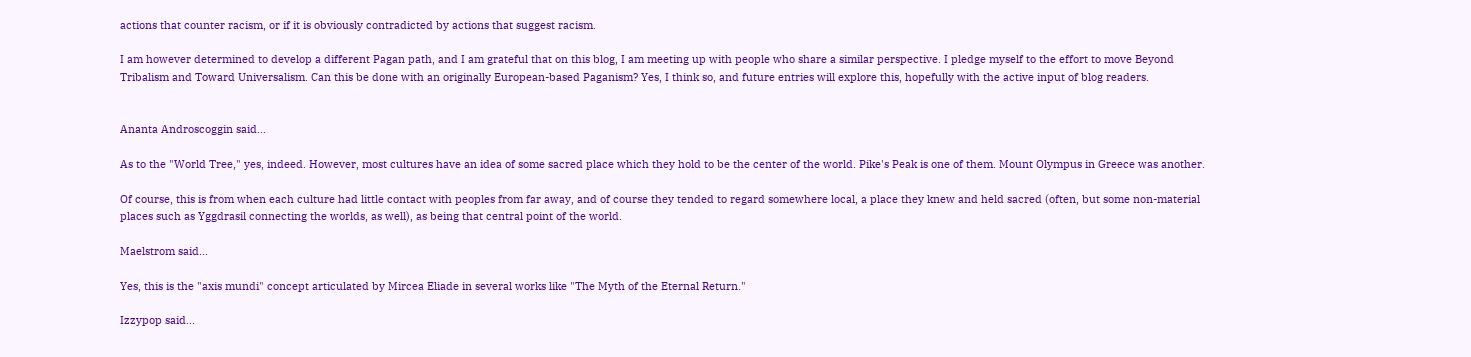actions that counter racism, or if it is obviously contradicted by actions that suggest racism.

I am however determined to develop a different Pagan path, and I am grateful that on this blog, I am meeting up with people who share a similar perspective. I pledge myself to the effort to move Beyond Tribalism and Toward Universalism. Can this be done with an originally European-based Paganism? Yes, I think so, and future entries will explore this, hopefully with the active input of blog readers.


Ananta Androscoggin said...

As to the "World Tree," yes, indeed. However, most cultures have an idea of some sacred place which they hold to be the center of the world. Pike's Peak is one of them. Mount Olympus in Greece was another.

Of course, this is from when each culture had little contact with peoples from far away, and of course they tended to regard somewhere local, a place they knew and held sacred (often, but some non-material places such as Yggdrasil connecting the worlds, as well), as being that central point of the world.

Maelstrom said...

Yes, this is the "axis mundi" concept articulated by Mircea Eliade in several works like "The Myth of the Eternal Return."

Izzypop said...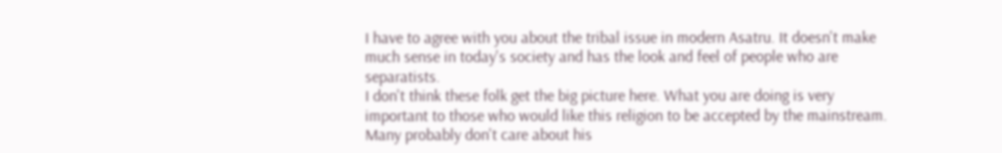I have to agree with you about the tribal issue in modern Asatru. It doesn't make much sense in today's society and has the look and feel of people who are separatists.
I don't think these folk get the big picture here. What you are doing is very important to those who would like this religion to be accepted by the mainstream. Many probably don't care about his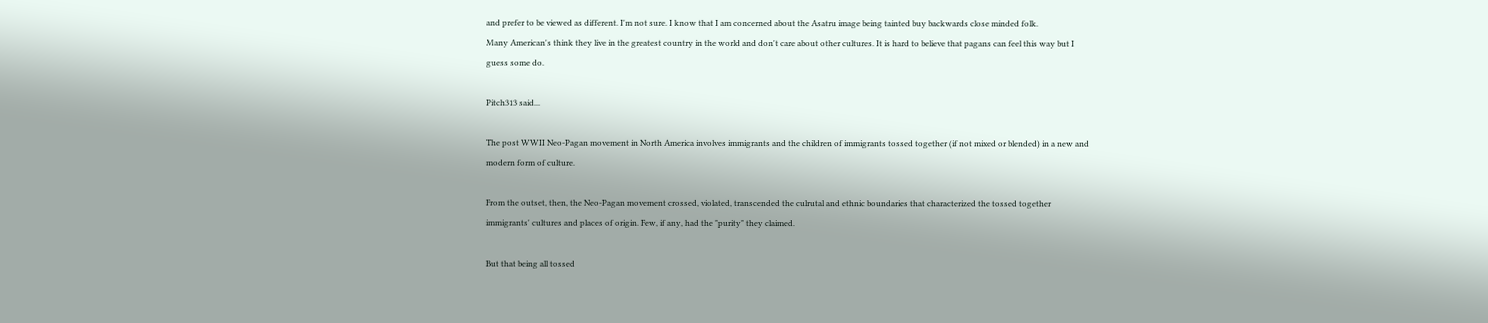and prefer to be viewed as different. I'm not sure. I know that I am concerned about the Asatru image being tainted buy backwards close minded folk.
Many American's think they live in the greatest country in the world and don't care about other cultures. It is hard to believe that pagans can feel this way but I guess some do.

Pitch313 said...

The post WWII Neo-Pagan movement in North America involves immigrants and the children of immigrants tossed together (if not mixed or blended) in a new and modern form of culture.

From the outset, then, the Neo-Pagan movement crossed, violated, transcended the culrutal and ethnic boundaries that characterized the tossed together immigrants' cultures and places of origin. Few, if any, had the "purity" they claimed.

But that being all tossed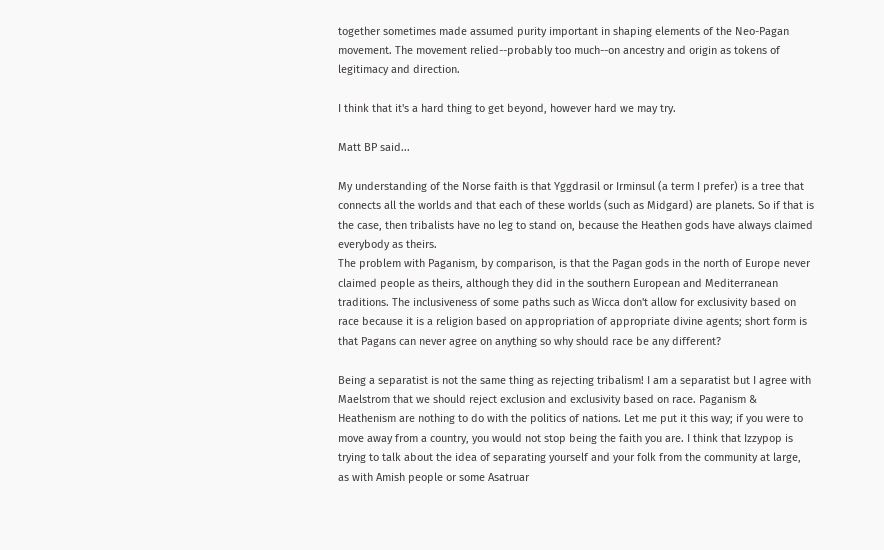together sometimes made assumed purity important in shaping elements of the Neo-Pagan movement. The movement relied--probably too much--on ancestry and origin as tokens of legitimacy and direction.

I think that it's a hard thing to get beyond, however hard we may try.

Matt BP said...

My understanding of the Norse faith is that Yggdrasil or Irminsul (a term I prefer) is a tree that connects all the worlds and that each of these worlds (such as Midgard) are planets. So if that is the case, then tribalists have no leg to stand on, because the Heathen gods have always claimed everybody as theirs.
The problem with Paganism, by comparison, is that the Pagan gods in the north of Europe never claimed people as theirs, although they did in the southern European and Mediterranean traditions. The inclusiveness of some paths such as Wicca don't allow for exclusivity based on race because it is a religion based on appropriation of appropriate divine agents; short form is that Pagans can never agree on anything so why should race be any different?

Being a separatist is not the same thing as rejecting tribalism! I am a separatist but I agree with Maelstrom that we should reject exclusion and exclusivity based on race. Paganism & Heathenism are nothing to do with the politics of nations. Let me put it this way; if you were to move away from a country, you would not stop being the faith you are. I think that Izzypop is trying to talk about the idea of separating yourself and your folk from the community at large, as with Amish people or some Asatruar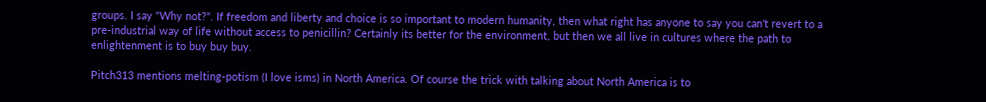groups. I say "Why not?". If freedom and liberty and choice is so important to modern humanity, then what right has anyone to say you can't revert to a pre-industrial way of life without access to penicillin? Certainly its better for the environment, but then we all live in cultures where the path to enlightenment is to buy buy buy.

Pitch313 mentions melting-potism (I love isms) in North America. Of course the trick with talking about North America is to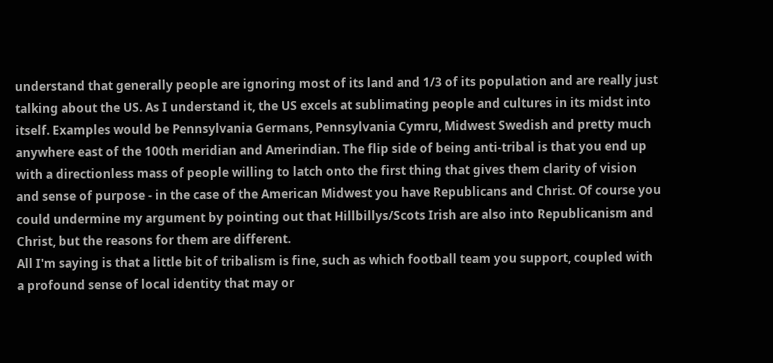understand that generally people are ignoring most of its land and 1/3 of its population and are really just talking about the US. As I understand it, the US excels at sublimating people and cultures in its midst into itself. Examples would be Pennsylvania Germans, Pennsylvania Cymru, Midwest Swedish and pretty much anywhere east of the 100th meridian and Amerindian. The flip side of being anti-tribal is that you end up with a directionless mass of people willing to latch onto the first thing that gives them clarity of vision and sense of purpose - in the case of the American Midwest you have Republicans and Christ. Of course you could undermine my argument by pointing out that Hillbillys/Scots Irish are also into Republicanism and Christ, but the reasons for them are different.
All I'm saying is that a little bit of tribalism is fine, such as which football team you support, coupled with a profound sense of local identity that may or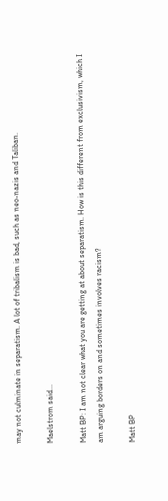may not culminate in separatism. A lot of tribalism is bad, such as neo-nazis and Taliban.

Maelstrom said...

Matt BP: I am not clear what you are getting at about separatism. How is this different from exclusivism, which I am arguing borders on and sometimes involves racism?

Matt BP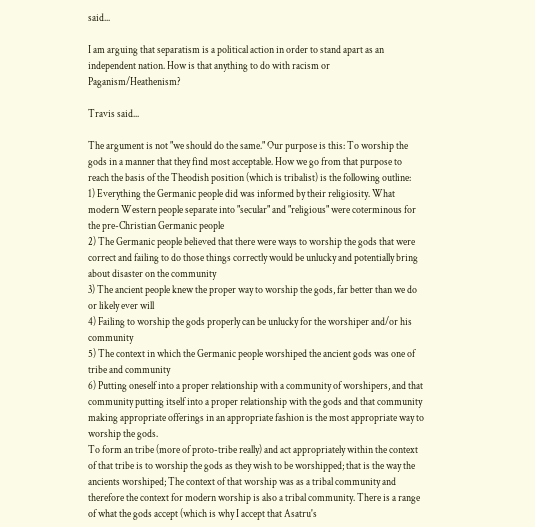said...

I am arguing that separatism is a political action in order to stand apart as an independent nation. How is that anything to do with racism or Paganism/Heathenism?

Travis said...

The argument is not "we should do the same." Our purpose is this: To worship the gods in a manner that they find most acceptable. How we go from that purpose to reach the basis of the Theodish position (which is tribalist) is the following outline:
1) Everything the Germanic people did was informed by their religiosity. What modern Western people separate into "secular" and "religious" were coterminous for the pre-Christian Germanic people
2) The Germanic people believed that there were ways to worship the gods that were correct and failing to do those things correctly would be unlucky and potentially bring about disaster on the community
3) The ancient people knew the proper way to worship the gods, far better than we do or likely ever will
4) Failing to worship the gods properly can be unlucky for the worshiper and/or his community
5) The context in which the Germanic people worshiped the ancient gods was one of tribe and community
6) Putting oneself into a proper relationship with a community of worshipers, and that community putting itself into a proper relationship with the gods and that community making appropriate offerings in an appropriate fashion is the most appropriate way to worship the gods.
To form an tribe (more of proto-tribe really) and act appropriately within the context of that tribe is to worship the gods as they wish to be worshipped; that is the way the ancients worshiped; The context of that worship was as a tribal community and therefore the context for modern worship is also a tribal community. There is a range of what the gods accept (which is why I accept that Asatru's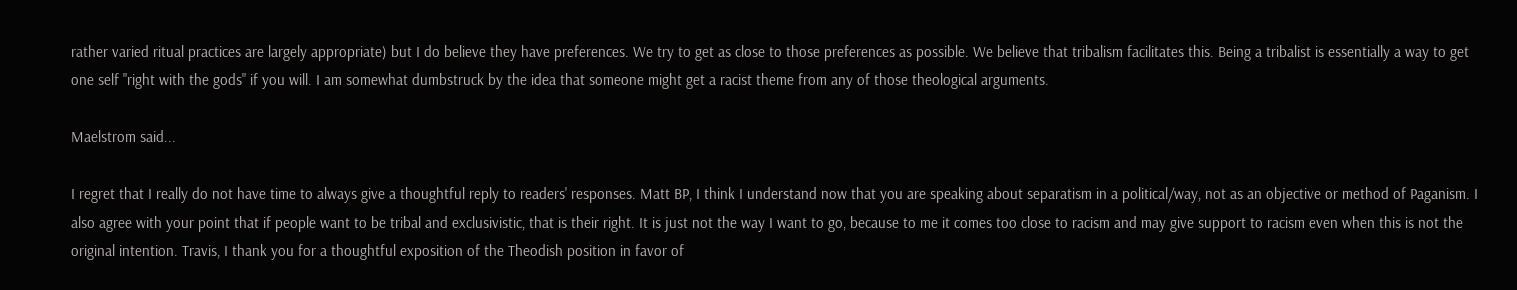rather varied ritual practices are largely appropriate) but I do believe they have preferences. We try to get as close to those preferences as possible. We believe that tribalism facilitates this. Being a tribalist is essentially a way to get one self "right with the gods" if you will. I am somewhat dumbstruck by the idea that someone might get a racist theme from any of those theological arguments.

Maelstrom said...

I regret that I really do not have time to always give a thoughtful reply to readers' responses. Matt BP, I think I understand now that you are speaking about separatism in a political/way, not as an objective or method of Paganism. I also agree with your point that if people want to be tribal and exclusivistic, that is their right. It is just not the way I want to go, because to me it comes too close to racism and may give support to racism even when this is not the original intention. Travis, I thank you for a thoughtful exposition of the Theodish position in favor of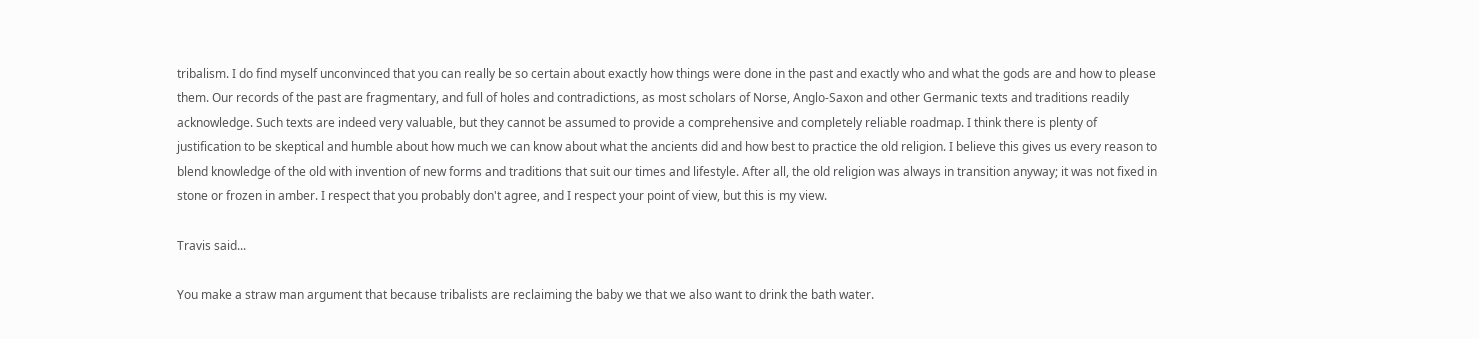tribalism. I do find myself unconvinced that you can really be so certain about exactly how things were done in the past and exactly who and what the gods are and how to please them. Our records of the past are fragmentary, and full of holes and contradictions, as most scholars of Norse, Anglo-Saxon and other Germanic texts and traditions readily acknowledge. Such texts are indeed very valuable, but they cannot be assumed to provide a comprehensive and completely reliable roadmap. I think there is plenty of justification to be skeptical and humble about how much we can know about what the ancients did and how best to practice the old religion. I believe this gives us every reason to blend knowledge of the old with invention of new forms and traditions that suit our times and lifestyle. After all, the old religion was always in transition anyway; it was not fixed in stone or frozen in amber. I respect that you probably don't agree, and I respect your point of view, but this is my view.

Travis said...

You make a straw man argument that because tribalists are reclaiming the baby we that we also want to drink the bath water.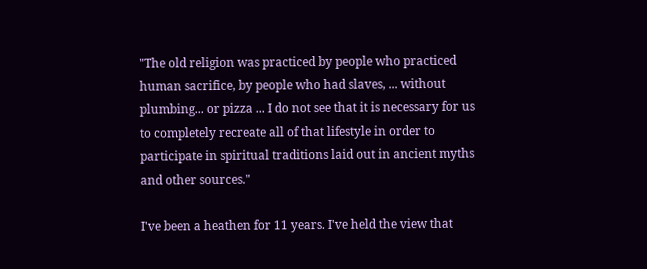"The old religion was practiced by people who practiced human sacrifice, by people who had slaves, ... without plumbing... or pizza ... I do not see that it is necessary for us to completely recreate all of that lifestyle in order to participate in spiritual traditions laid out in ancient myths and other sources."

I've been a heathen for 11 years. I've held the view that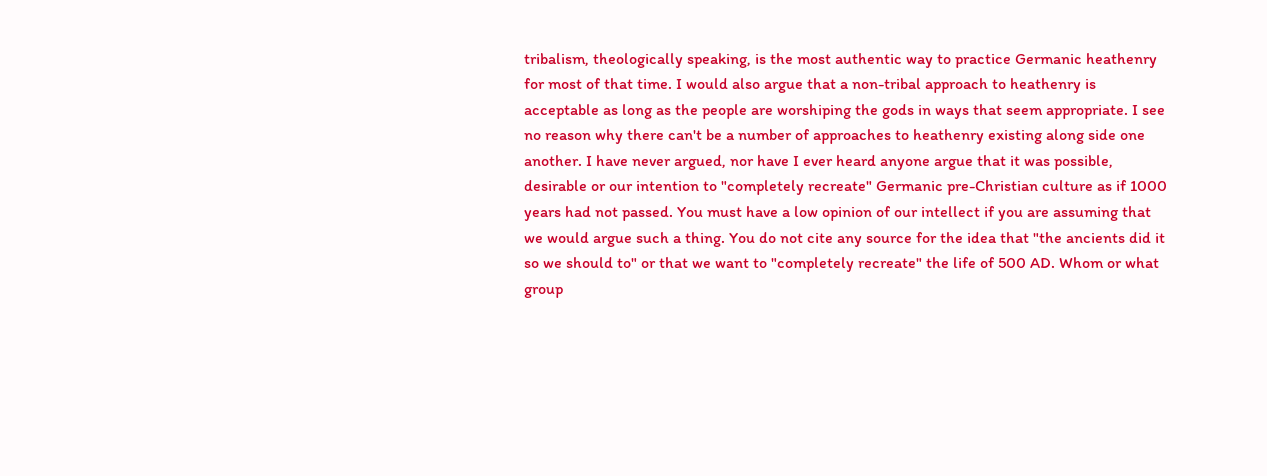tribalism, theologically speaking, is the most authentic way to practice Germanic heathenry for most of that time. I would also argue that a non-tribal approach to heathenry is acceptable as long as the people are worshiping the gods in ways that seem appropriate. I see no reason why there can't be a number of approaches to heathenry existing along side one another. I have never argued, nor have I ever heard anyone argue that it was possible, desirable or our intention to "completely recreate" Germanic pre-Christian culture as if 1000 years had not passed. You must have a low opinion of our intellect if you are assuming that we would argue such a thing. You do not cite any source for the idea that "the ancients did it so we should to" or that we want to "completely recreate" the life of 500 AD. Whom or what group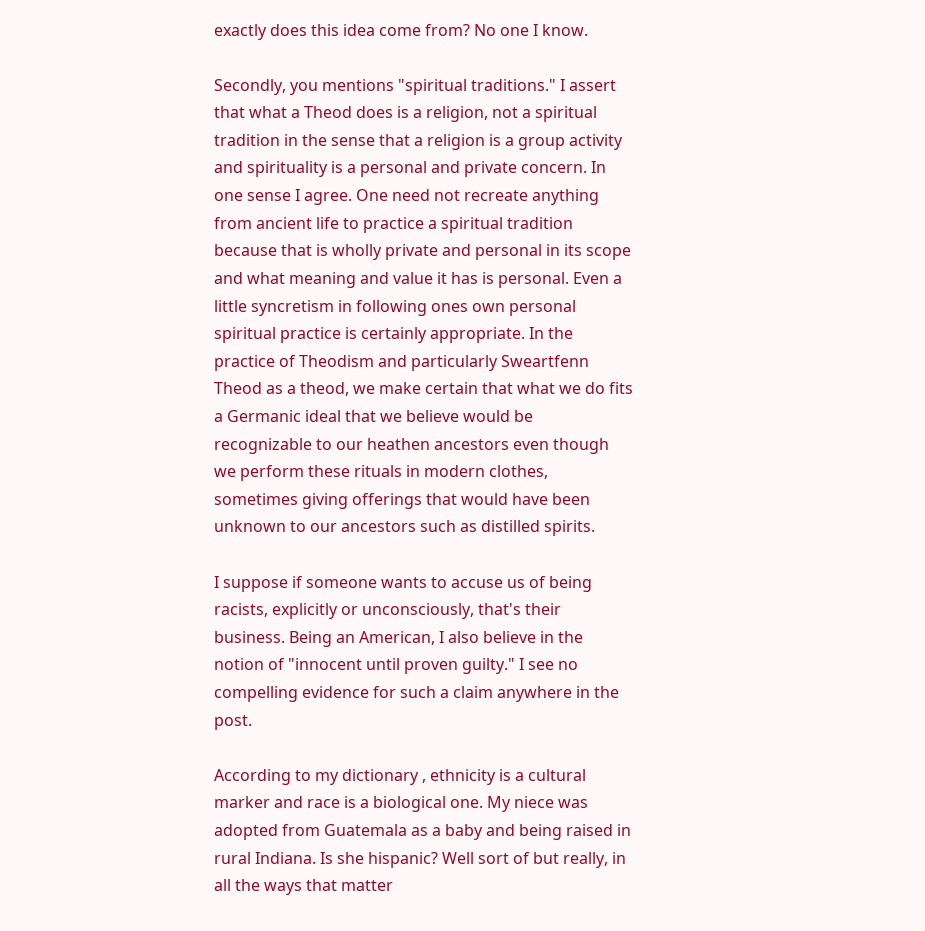exactly does this idea come from? No one I know.

Secondly, you mentions "spiritual traditions." I assert that what a Theod does is a religion, not a spiritual tradition in the sense that a religion is a group activity and spirituality is a personal and private concern. In one sense I agree. One need not recreate anything from ancient life to practice a spiritual tradition because that is wholly private and personal in its scope and what meaning and value it has is personal. Even a little syncretism in following ones own personal spiritual practice is certainly appropriate. In the practice of Theodism and particularly Sweartfenn Theod as a theod, we make certain that what we do fits a Germanic ideal that we believe would be recognizable to our heathen ancestors even though we perform these rituals in modern clothes, sometimes giving offerings that would have been unknown to our ancestors such as distilled spirits.

I suppose if someone wants to accuse us of being racists, explicitly or unconsciously, that's their business. Being an American, I also believe in the notion of "innocent until proven guilty." I see no compelling evidence for such a claim anywhere in the post.

According to my dictionary , ethnicity is a cultural marker and race is a biological one. My niece was adopted from Guatemala as a baby and being raised in rural Indiana. Is she hispanic? Well sort of but really, in all the ways that matter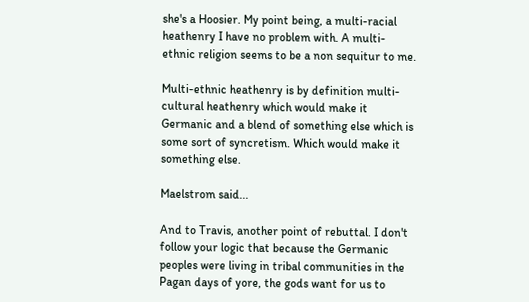she's a Hoosier. My point being, a multi-racial heathenry I have no problem with. A multi-ethnic religion seems to be a non sequitur to me.

Multi-ethnic heathenry is by definition multi-cultural heathenry which would make it Germanic and a blend of something else which is some sort of syncretism. Which would make it something else.

Maelstrom said...

And to Travis, another point of rebuttal. I don't follow your logic that because the Germanic peoples were living in tribal communities in the Pagan days of yore, the gods want for us to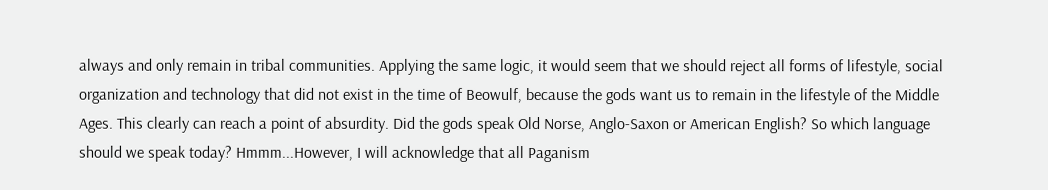always and only remain in tribal communities. Applying the same logic, it would seem that we should reject all forms of lifestyle, social organization and technology that did not exist in the time of Beowulf, because the gods want us to remain in the lifestyle of the Middle Ages. This clearly can reach a point of absurdity. Did the gods speak Old Norse, Anglo-Saxon or American English? So which language should we speak today? Hmmm...However, I will acknowledge that all Paganism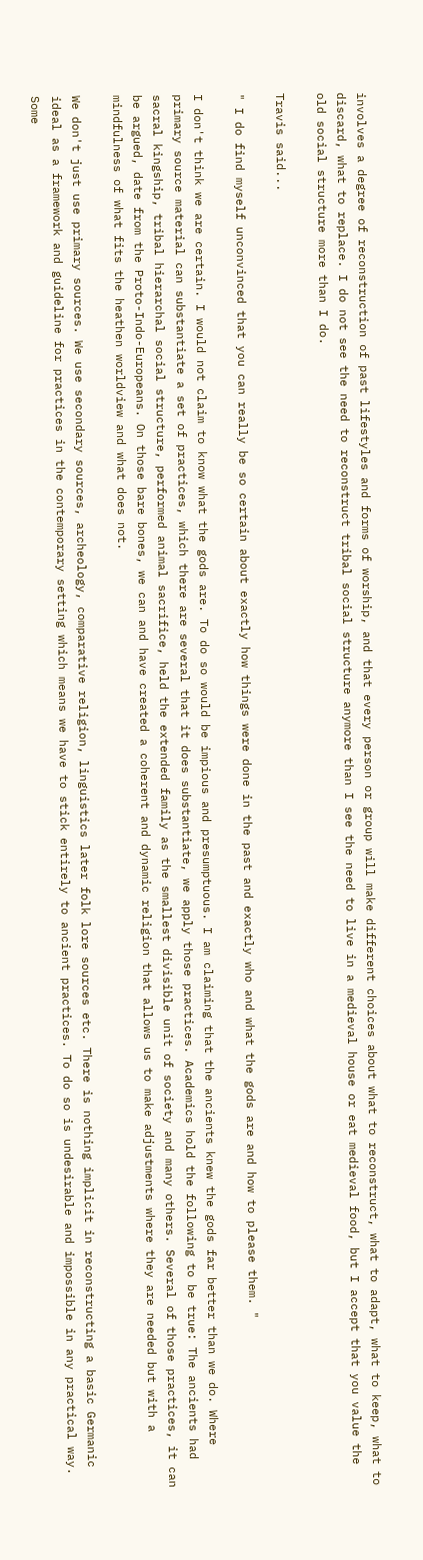involves a degree of reconstruction of past lifestyles and forms of worship, and that every person or group will make different choices about what to reconstruct, what to adapt, what to keep, what to discard, what to replace. I do not see the need to reconstruct tribal social structure anymore than I see the need to live in a medieval house or eat medieval food, but I accept that you value the old social structure more than I do.

Travis said...

" I do find myself unconvinced that you can really be so certain about exactly how things were done in the past and exactly who and what the gods are and how to please them. "

I don't think we are certain. I would not claim to know what the gods are. To do so would be impious and presumptuous. I am claiming that the ancients knew the gods far better than we do. Where primary source material can substantiate a set of practices, which there are several that it does substantiate, we apply those practices. Academics hold the following to be true: The ancients had sacral kingship, tribal hierarchal social structure, performed animal sacrifice, held the extended family as the smallest divisible unit of society and many others. Several of those practices, it can be argued, date from the Proto-Indo-Europeans. On those bare bones, we can and have created a coherent and dynamic religion that allows us to make adjustments where they are needed but with a mindfulness of what fits the heathen worldview and what does not.

We don't just use primary sources. We use secondary sources, archeology, comparative religion, linguistics later folk lore sources etc. There is nothing implicit in reconstructing a basic Germanic ideal as a framework and guideline for practices in the contemporary setting which means we have to stick entirely to ancient practices. To do so is undesirable and impossible in any practical way. Some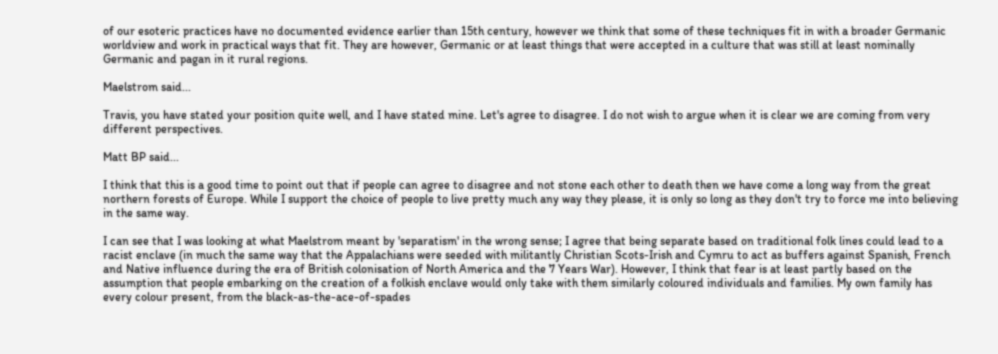of our esoteric practices have no documented evidence earlier than 15th century, however we think that some of these techniques fit in with a broader Germanic worldview and work in practical ways that fit. They are however, Germanic or at least things that were accepted in a culture that was still at least nominally Germanic and pagan in it rural regions.

Maelstrom said...

Travis, you have stated your position quite well, and I have stated mine. Let's agree to disagree. I do not wish to argue when it is clear we are coming from very different perspectives.

Matt BP said...

I think that this is a good time to point out that if people can agree to disagree and not stone each other to death then we have come a long way from the great northern forests of Europe. While I support the choice of people to live pretty much any way they please, it is only so long as they don't try to force me into believing in the same way.

I can see that I was looking at what Maelstrom meant by 'separatism' in the wrong sense; I agree that being separate based on traditional folk lines could lead to a racist enclave (in much the same way that the Appalachians were seeded with militantly Christian Scots-Irish and Cymru to act as buffers against Spanish, French and Native influence during the era of British colonisation of North America and the 7 Years War). However, I think that fear is at least partly based on the assumption that people embarking on the creation of a folkish enclave would only take with them similarly coloured individuals and families. My own family has every colour present, from the black-as-the-ace-of-spades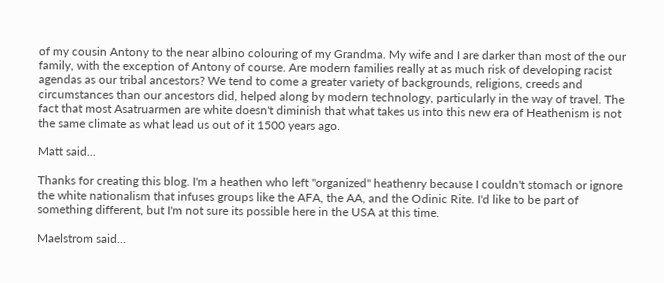of my cousin Antony to the near albino colouring of my Grandma. My wife and I are darker than most of the our family, with the exception of Antony of course. Are modern families really at as much risk of developing racist agendas as our tribal ancestors? We tend to come a greater variety of backgrounds, religions, creeds and circumstances than our ancestors did, helped along by modern technology, particularly in the way of travel. The fact that most Asatruarmen are white doesn't diminish that what takes us into this new era of Heathenism is not the same climate as what lead us out of it 1500 years ago.

Matt said...

Thanks for creating this blog. I'm a heathen who left "organized" heathenry because I couldn't stomach or ignore the white nationalism that infuses groups like the AFA, the AA, and the Odinic Rite. I'd like to be part of something different, but I'm not sure its possible here in the USA at this time.

Maelstrom said...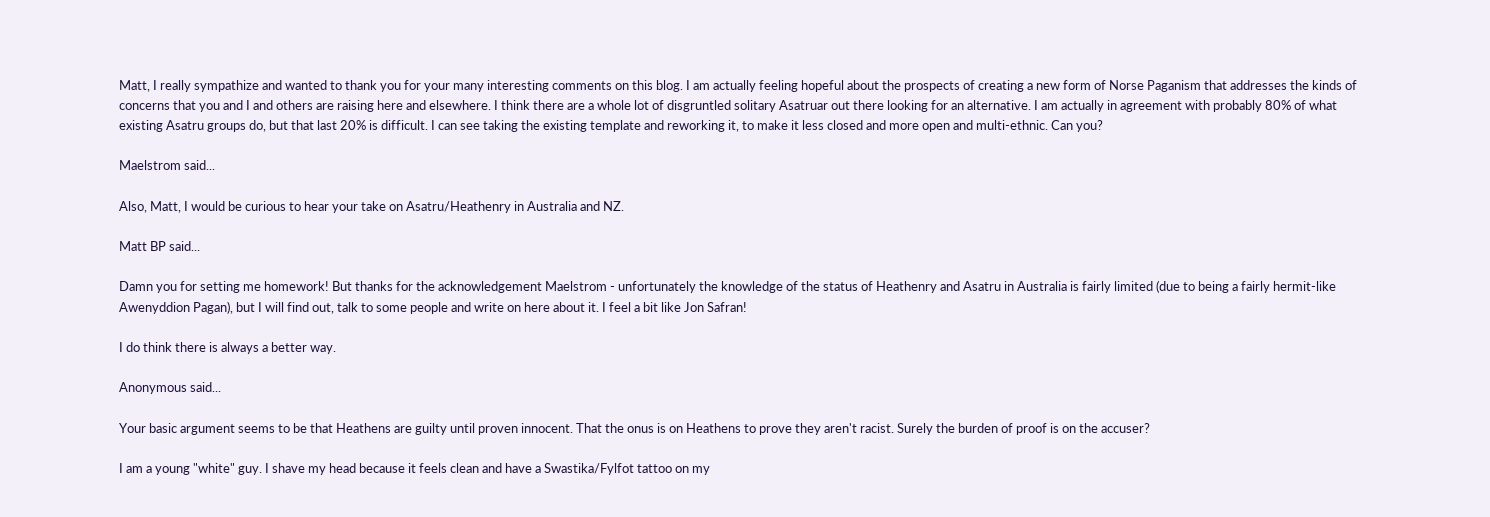Matt, I really sympathize and wanted to thank you for your many interesting comments on this blog. I am actually feeling hopeful about the prospects of creating a new form of Norse Paganism that addresses the kinds of concerns that you and I and others are raising here and elsewhere. I think there are a whole lot of disgruntled solitary Asatruar out there looking for an alternative. I am actually in agreement with probably 80% of what existing Asatru groups do, but that last 20% is difficult. I can see taking the existing template and reworking it, to make it less closed and more open and multi-ethnic. Can you?

Maelstrom said...

Also, Matt, I would be curious to hear your take on Asatru/Heathenry in Australia and NZ.

Matt BP said...

Damn you for setting me homework! But thanks for the acknowledgement Maelstrom - unfortunately the knowledge of the status of Heathenry and Asatru in Australia is fairly limited (due to being a fairly hermit-like Awenyddion Pagan), but I will find out, talk to some people and write on here about it. I feel a bit like Jon Safran!

I do think there is always a better way.

Anonymous said...

Your basic argument seems to be that Heathens are guilty until proven innocent. That the onus is on Heathens to prove they aren't racist. Surely the burden of proof is on the accuser?

I am a young "white" guy. I shave my head because it feels clean and have a Swastika/Fylfot tattoo on my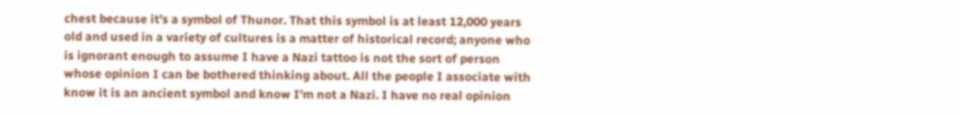chest because it's a symbol of Thunor. That this symbol is at least 12,000 years old and used in a variety of cultures is a matter of historical record; anyone who is ignorant enough to assume I have a Nazi tattoo is not the sort of person whose opinion I can be bothered thinking about. All the people I associate with know it is an ancient symbol and know I'm not a Nazi. I have no real opinion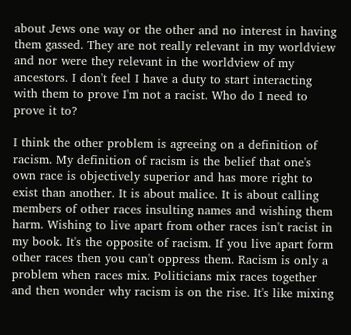about Jews one way or the other and no interest in having them gassed. They are not really relevant in my worldview and nor were they relevant in the worldview of my ancestors. I don't feel I have a duty to start interacting with them to prove I'm not a racist. Who do I need to prove it to?

I think the other problem is agreeing on a definition of racism. My definition of racism is the belief that one's own race is objectively superior and has more right to exist than another. It is about malice. It is about calling members of other races insulting names and wishing them harm. Wishing to live apart from other races isn't racist in my book. It's the opposite of racism. If you live apart form other races then you can't oppress them. Racism is only a problem when races mix. Politicians mix races together and then wonder why racism is on the rise. It's like mixing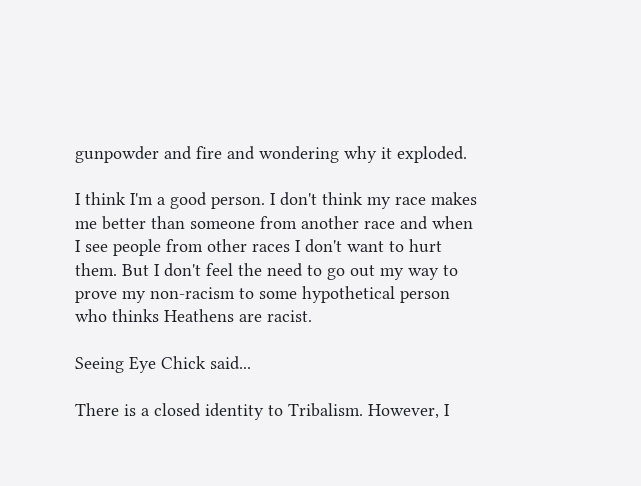gunpowder and fire and wondering why it exploded.

I think I'm a good person. I don't think my race makes me better than someone from another race and when I see people from other races I don't want to hurt them. But I don't feel the need to go out my way to prove my non-racism to some hypothetical person who thinks Heathens are racist.

Seeing Eye Chick said...

There is a closed identity to Tribalism. However, I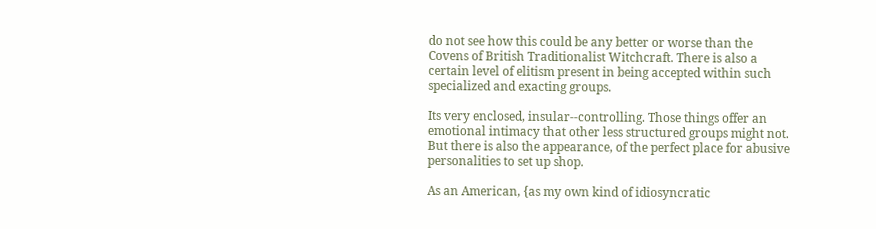do not see how this could be any better or worse than the Covens of British Traditionalist Witchcraft. There is also a certain level of elitism present in being accepted within such specialized and exacting groups.

Its very enclosed, insular--controlling. Those things offer an emotional intimacy that other less structured groups might not. But there is also the appearance, of the perfect place for abusive personalities to set up shop.

As an American, {as my own kind of idiosyncratic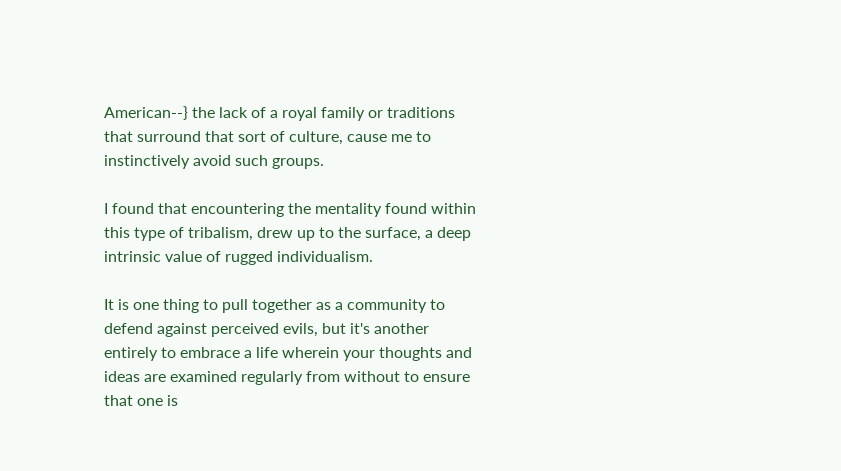American--} the lack of a royal family or traditions that surround that sort of culture, cause me to instinctively avoid such groups.

I found that encountering the mentality found within this type of tribalism, drew up to the surface, a deep intrinsic value of rugged individualism.

It is one thing to pull together as a community to defend against perceived evils, but it's another entirely to embrace a life wherein your thoughts and ideas are examined regularly from without to ensure that one is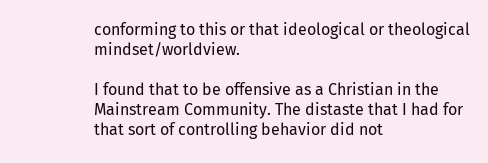conforming to this or that ideological or theological mindset/worldview.

I found that to be offensive as a Christian in the Mainstream Community. The distaste that I had for that sort of controlling behavior did not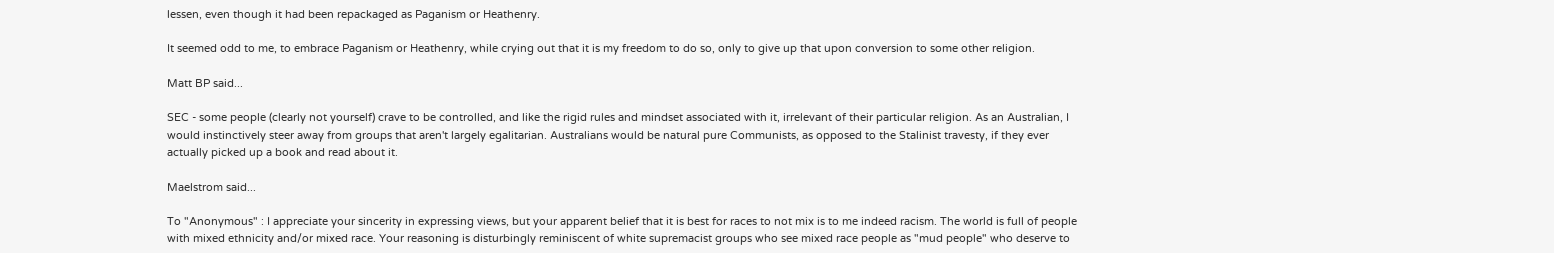lessen, even though it had been repackaged as Paganism or Heathenry.

It seemed odd to me, to embrace Paganism or Heathenry, while crying out that it is my freedom to do so, only to give up that upon conversion to some other religion.

Matt BP said...

SEC - some people (clearly not yourself) crave to be controlled, and like the rigid rules and mindset associated with it, irrelevant of their particular religion. As an Australian, I would instinctively steer away from groups that aren't largely egalitarian. Australians would be natural pure Communists, as opposed to the Stalinist travesty, if they ever actually picked up a book and read about it.

Maelstrom said...

To "Anonymous" : I appreciate your sincerity in expressing views, but your apparent belief that it is best for races to not mix is to me indeed racism. The world is full of people with mixed ethnicity and/or mixed race. Your reasoning is disturbingly reminiscent of white supremacist groups who see mixed race people as "mud people" who deserve to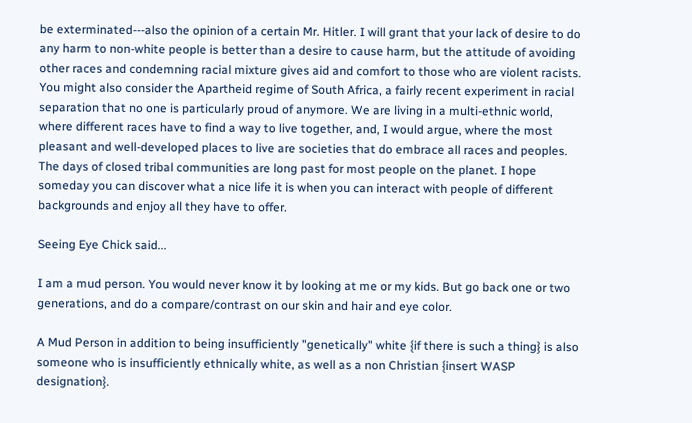be exterminated---also the opinion of a certain Mr. Hitler. I will grant that your lack of desire to do any harm to non-white people is better than a desire to cause harm, but the attitude of avoiding other races and condemning racial mixture gives aid and comfort to those who are violent racists. You might also consider the Apartheid regime of South Africa, a fairly recent experiment in racial separation that no one is particularly proud of anymore. We are living in a multi-ethnic world, where different races have to find a way to live together, and, I would argue, where the most pleasant and well-developed places to live are societies that do embrace all races and peoples. The days of closed tribal communities are long past for most people on the planet. I hope someday you can discover what a nice life it is when you can interact with people of different backgrounds and enjoy all they have to offer.

Seeing Eye Chick said...

I am a mud person. You would never know it by looking at me or my kids. But go back one or two generations, and do a compare/contrast on our skin and hair and eye color.

A Mud Person in addition to being insufficiently "genetically" white {if there is such a thing} is also someone who is insufficiently ethnically white, as well as a non Christian {insert WASP designation}.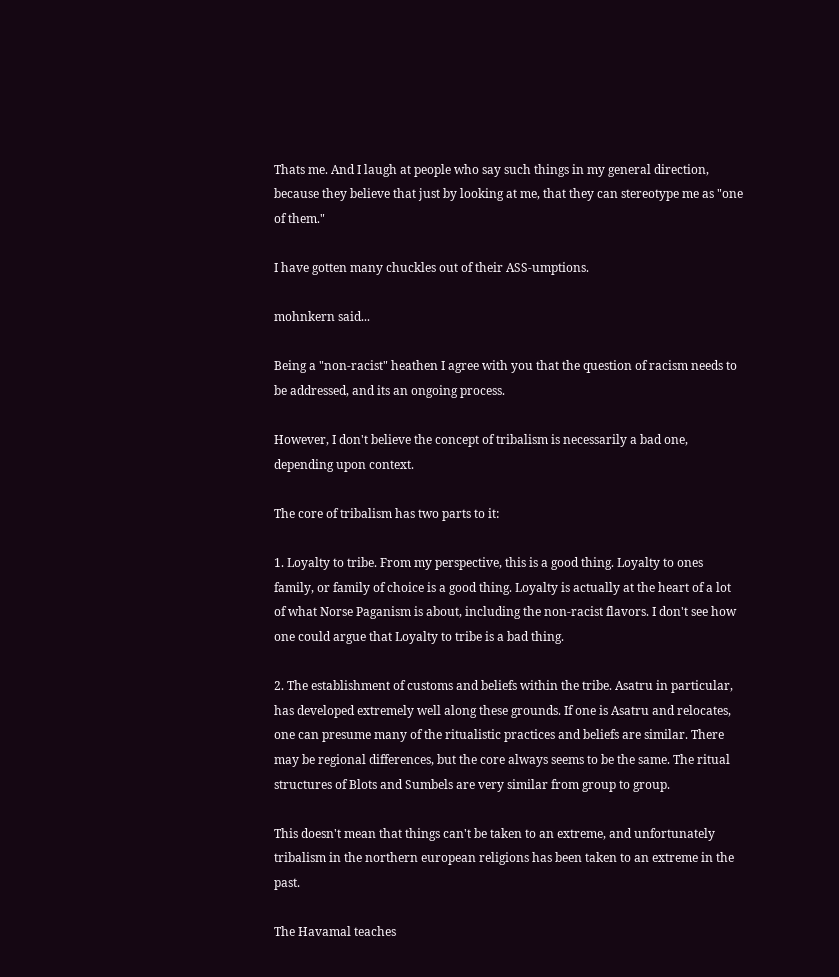Thats me. And I laugh at people who say such things in my general direction, because they believe that just by looking at me, that they can stereotype me as "one of them."

I have gotten many chuckles out of their ASS-umptions.

mohnkern said...

Being a "non-racist" heathen I agree with you that the question of racism needs to be addressed, and its an ongoing process.

However, I don't believe the concept of tribalism is necessarily a bad one, depending upon context.

The core of tribalism has two parts to it:

1. Loyalty to tribe. From my perspective, this is a good thing. Loyalty to ones family, or family of choice is a good thing. Loyalty is actually at the heart of a lot of what Norse Paganism is about, including the non-racist flavors. I don't see how one could argue that Loyalty to tribe is a bad thing.

2. The establishment of customs and beliefs within the tribe. Asatru in particular, has developed extremely well along these grounds. If one is Asatru and relocates, one can presume many of the ritualistic practices and beliefs are similar. There may be regional differences, but the core always seems to be the same. The ritual structures of Blots and Sumbels are very similar from group to group.

This doesn't mean that things can't be taken to an extreme, and unfortunately tribalism in the northern european religions has been taken to an extreme in the past.

The Havamal teaches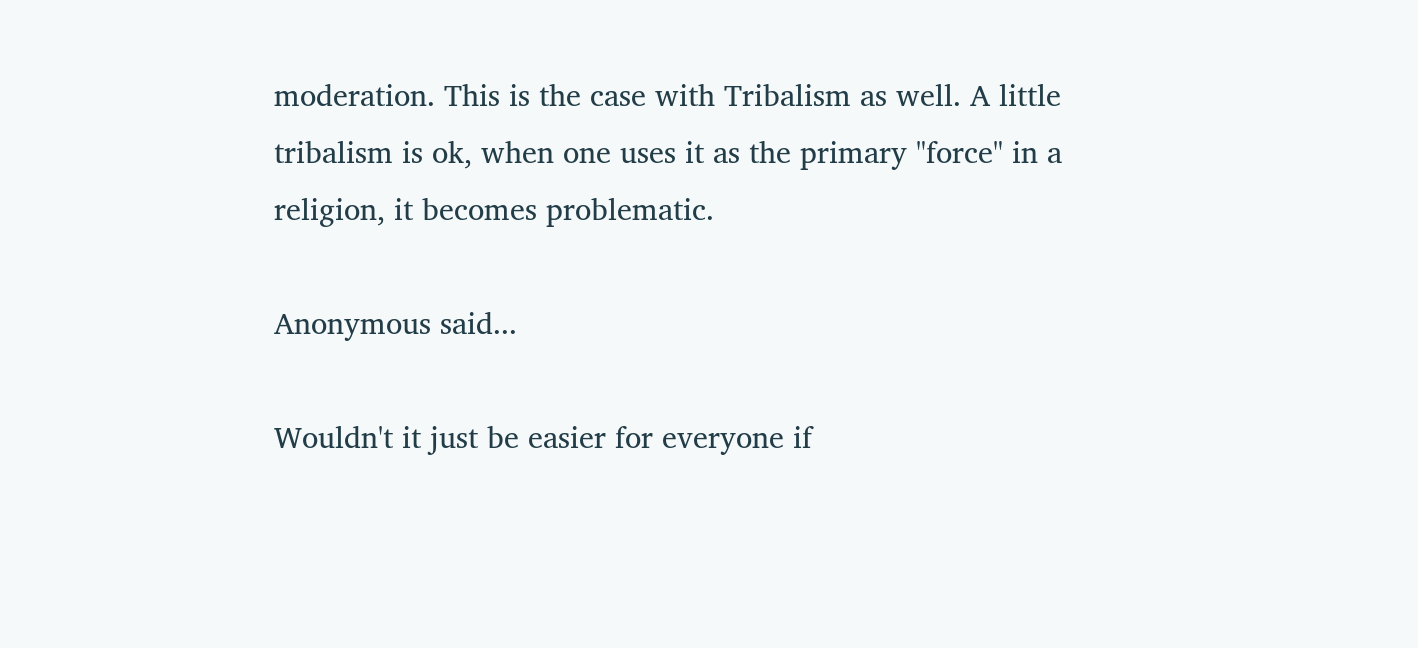moderation. This is the case with Tribalism as well. A little tribalism is ok, when one uses it as the primary "force" in a religion, it becomes problematic.

Anonymous said...

Wouldn't it just be easier for everyone if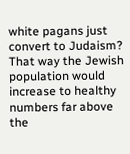white pagans just convert to Judaism? That way the Jewish population would increase to healthy numbers far above the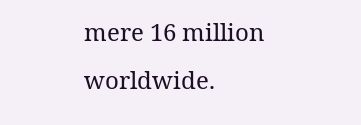mere 16 million worldwide.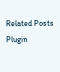Related Posts Plugin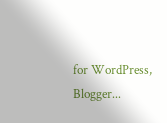for WordPress, Blogger...